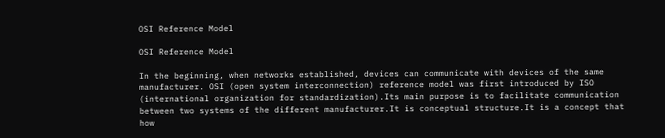OSI Reference Model

OSI Reference Model

In the beginning, when networks established, devices can communicate with devices of the same manufacturer. OSI (open system interconnection) reference model was first introduced by ISO (international organization for standardization).Its main purpose is to facilitate communication between two systems of the different manufacturer.It is conceptual structure.It is a concept that how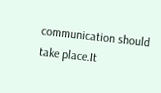communication should take place.It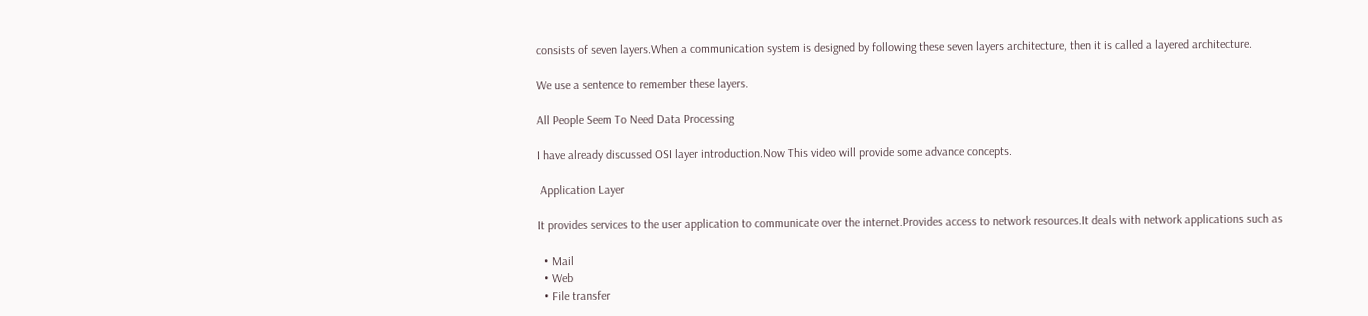consists of seven layers.When a communication system is designed by following these seven layers architecture, then it is called a layered architecture.

We use a sentence to remember these layers.

All People Seem To Need Data Processing

I have already discussed OSI layer introduction.Now This video will provide some advance concepts.

 Application Layer

It provides services to the user application to communicate over the internet.Provides access to network resources.It deals with network applications such as

  • Mail
  • Web
  • File transfer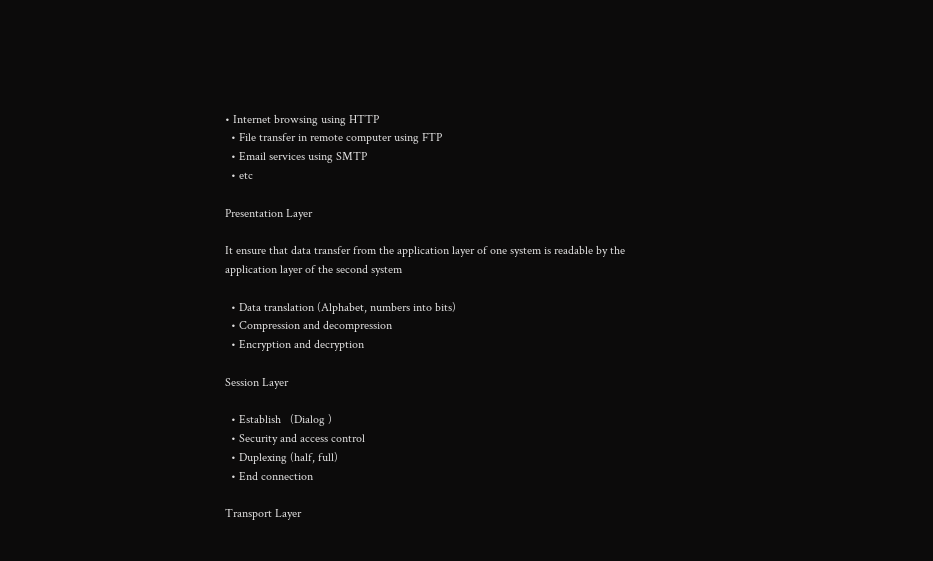• Internet browsing using HTTP
  • File transfer in remote computer using FTP
  • Email services using SMTP
  • etc

Presentation Layer

It ensure that data transfer from the application layer of one system is readable by the application layer of the second system

  • Data translation (Alphabet, numbers into bits)
  • Compression and decompression
  • Encryption and decryption

Session Layer

  • Establish   (Dialog )
  • Security and access control
  • Duplexing (half, full)
  • End connection

Transport Layer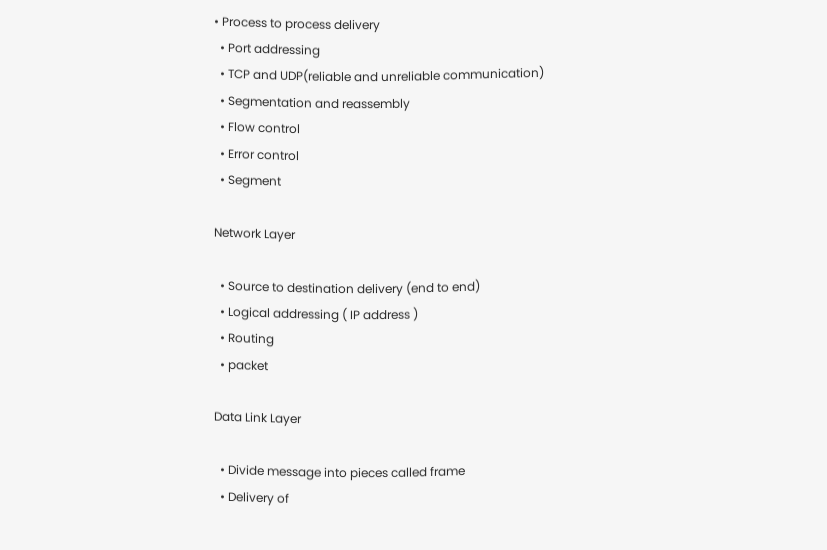• Process to process delivery
  • Port addressing
  • TCP and UDP(reliable and unreliable communication)
  • Segmentation and reassembly
  • Flow control
  • Error control
  • Segment

Network Layer

  • Source to destination delivery (end to end)
  • Logical addressing ( IP address )
  • Routing
  • packet

Data Link Layer

  • Divide message into pieces called frame
  • Delivery of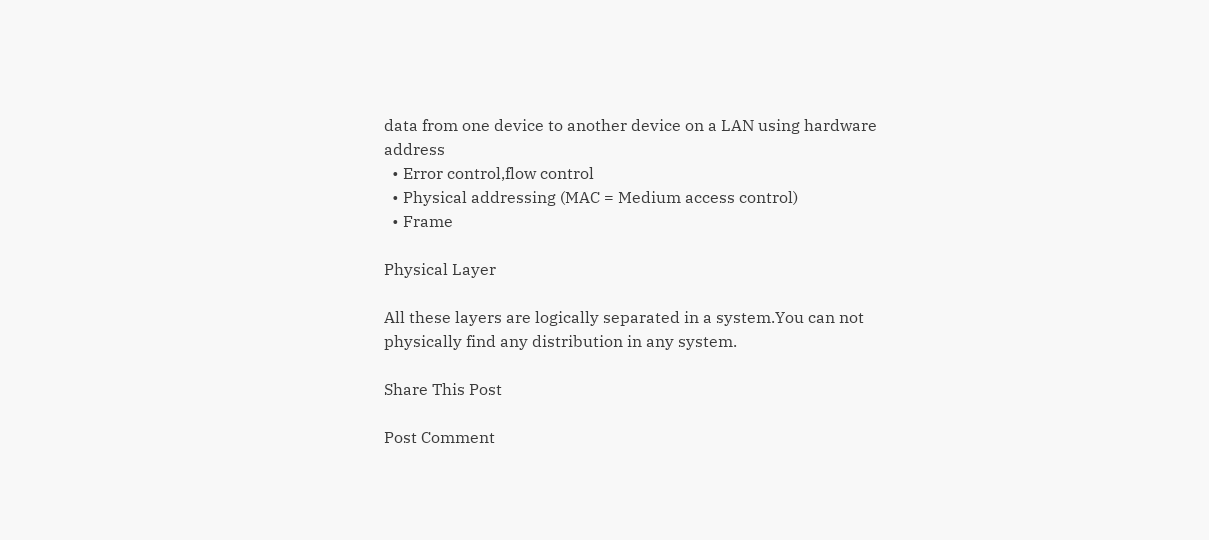data from one device to another device on a LAN using hardware address
  • Error control,flow control
  • Physical addressing (MAC = Medium access control)
  • Frame

Physical Layer

All these layers are logically separated in a system.You can not physically find any distribution in any system.

Share This Post

Post Comment